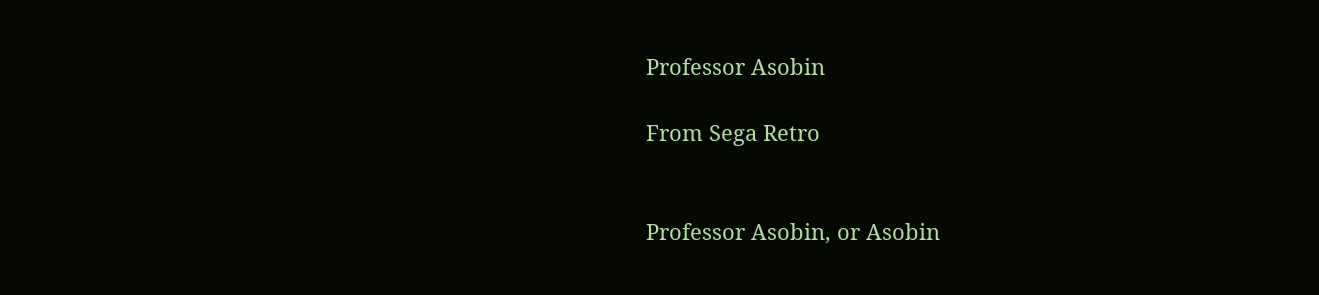Professor Asobin

From Sega Retro


Professor Asobin, or Asobin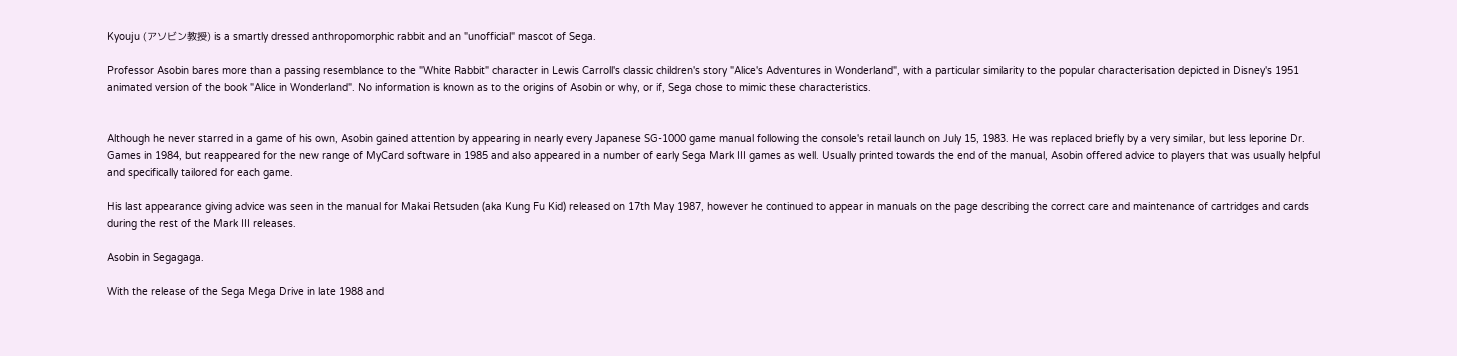Kyouju (アソビン教授) is a smartly dressed anthropomorphic rabbit and an "unofficial" mascot of Sega.

Professor Asobin bares more than a passing resemblance to the "White Rabbit" character in Lewis Carroll's classic children's story "Alice's Adventures in Wonderland", with a particular similarity to the popular characterisation depicted in Disney's 1951 animated version of the book "Alice in Wonderland". No information is known as to the origins of Asobin or why, or if, Sega chose to mimic these characteristics.


Although he never starred in a game of his own, Asobin gained attention by appearing in nearly every Japanese SG-1000 game manual following the console's retail launch on July 15, 1983. He was replaced briefly by a very similar, but less leporine Dr. Games in 1984, but reappeared for the new range of MyCard software in 1985 and also appeared in a number of early Sega Mark III games as well. Usually printed towards the end of the manual, Asobin offered advice to players that was usually helpful and specifically tailored for each game.

His last appearance giving advice was seen in the manual for Makai Retsuden (aka Kung Fu Kid) released on 17th May 1987, however he continued to appear in manuals on the page describing the correct care and maintenance of cartridges and cards during the rest of the Mark III releases.

Asobin in Segagaga.

With the release of the Sega Mega Drive in late 1988 and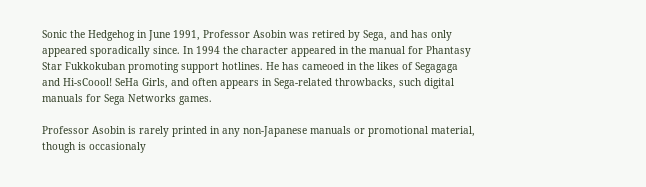Sonic the Hedgehog in June 1991, Professor Asobin was retired by Sega, and has only appeared sporadically since. In 1994 the character appeared in the manual for Phantasy Star Fukkokuban promoting support hotlines. He has cameoed in the likes of Segagaga and Hi-sCoool! SeHa Girls, and often appears in Sega-related throwbacks, such digital manuals for Sega Networks games.

Professor Asobin is rarely printed in any non-Japanese manuals or promotional material, though is occasionaly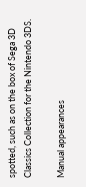spotted, such as on the box of Sega 3D Classics Collection for the Nintendo 3DS.

Manual appearances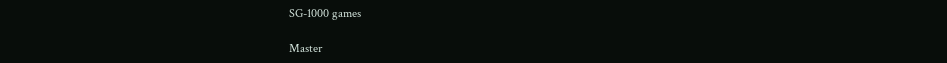SG-1000 games

Master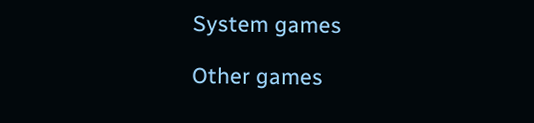System games

Other games